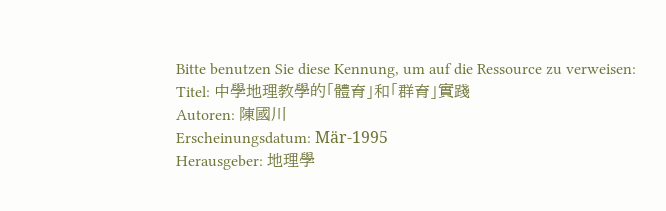Bitte benutzen Sie diese Kennung, um auf die Ressource zu verweisen:
Titel: 中學地理教學的「體育」和「群育」實踐
Autoren: 陳國川
Erscheinungsdatum: Mär-1995
Herausgeber: 地理學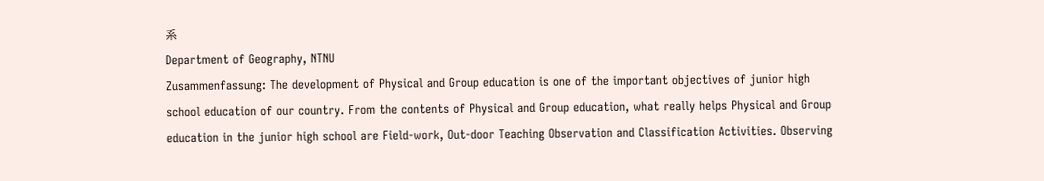系
Department of Geography, NTNU
Zusammenfassung: The development of Physical and Group education is one of the important objectives of junior high school education of our country. From the contents of Physical and Group education, what really helps Physical and Group education in the junior high school are Field-work, Out-door Teaching Observation and Classification Activities. Observing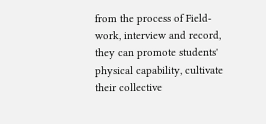from the process of Field-work, interview and record, they can promote students' physical capability, cultivate their collective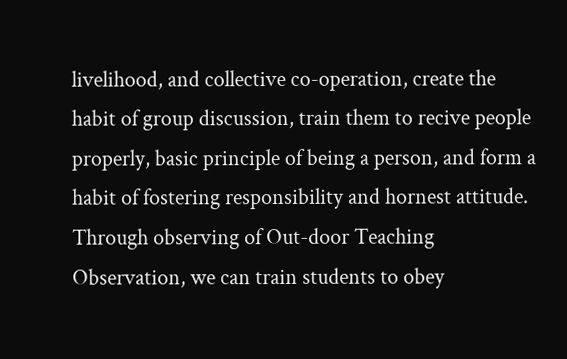livelihood, and collective co-operation, create the habit of group discussion, train them to recive people properly, basic principle of being a person, and form a habit of fostering responsibility and hornest attitude. Through observing of Out-door Teaching Observation, we can train students to obey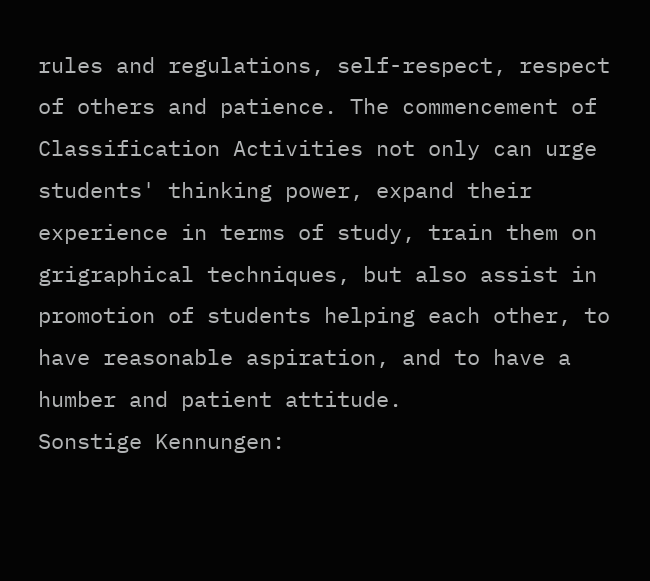rules and regulations, self-respect, respect of others and patience. The commencement of Classification Activities not only can urge students' thinking power, expand their experience in terms of study, train them on grigraphical techniques, but also assist in promotion of students helping each other, to have reasonable aspiration, and to have a humber and patient attitude.
Sonstige Kennungen: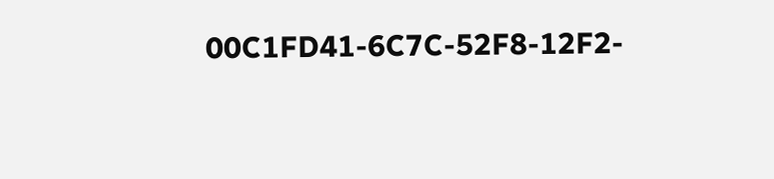00C1FD41-6C7C-52F8-12F2-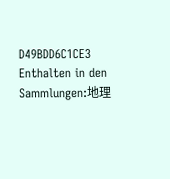D49BDD6C1CE3
Enthalten in den Sammlungen:地理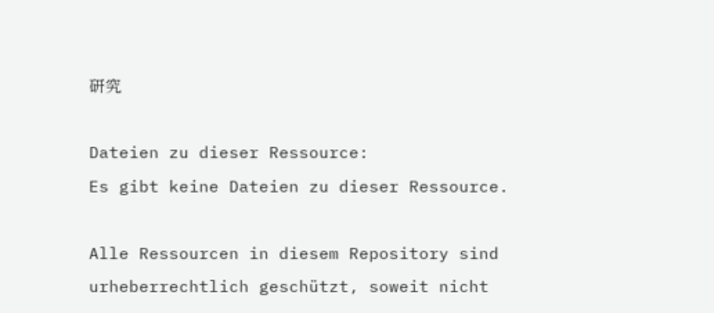研究

Dateien zu dieser Ressource:
Es gibt keine Dateien zu dieser Ressource.

Alle Ressourcen in diesem Repository sind urheberrechtlich geschützt, soweit nicht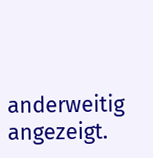anderweitig angezeigt.